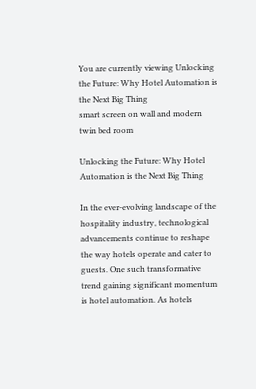You are currently viewing Unlocking the Future: Why Hotel Automation is the Next Big Thing
smart screen on wall and modern twin bed room

Unlocking the Future: Why Hotel Automation is the Next Big Thing

In the ever-evolving landscape of the hospitality industry, technological advancements continue to reshape the way hotels operate and cater to guests. One such transformative trend gaining significant momentum is hotel automation. As hotels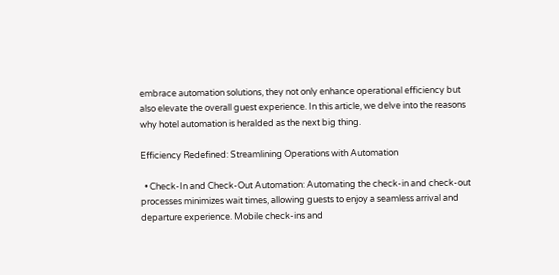embrace automation solutions, they not only enhance operational efficiency but also elevate the overall guest experience. In this article, we delve into the reasons why hotel automation is heralded as the next big thing.

Efficiency Redefined: Streamlining Operations with Automation

  • Check-In and Check-Out Automation: Automating the check-in and check-out processes minimizes wait times, allowing guests to enjoy a seamless arrival and departure experience. Mobile check-ins and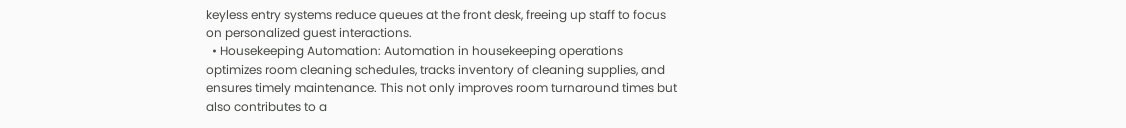keyless entry systems reduce queues at the front desk, freeing up staff to focus on personalized guest interactions.
  • Housekeeping Automation: Automation in housekeeping operations optimizes room cleaning schedules, tracks inventory of cleaning supplies, and ensures timely maintenance. This not only improves room turnaround times but also contributes to a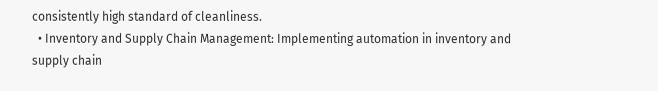consistently high standard of cleanliness.
  • Inventory and Supply Chain Management: Implementing automation in inventory and supply chain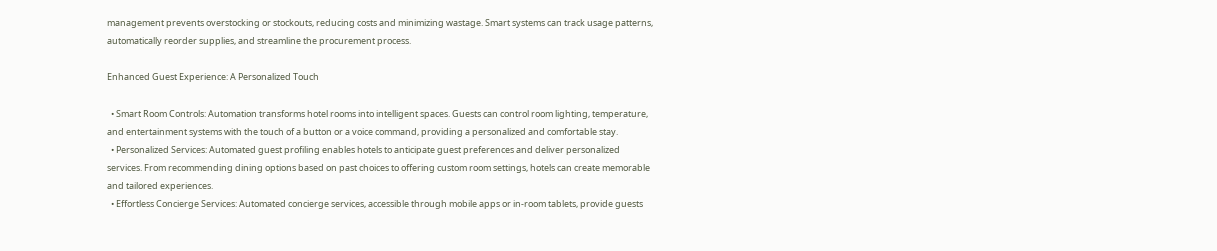management prevents overstocking or stockouts, reducing costs and minimizing wastage. Smart systems can track usage patterns, automatically reorder supplies, and streamline the procurement process.

Enhanced Guest Experience: A Personalized Touch

  • Smart Room Controls: Automation transforms hotel rooms into intelligent spaces. Guests can control room lighting, temperature, and entertainment systems with the touch of a button or a voice command, providing a personalized and comfortable stay.
  • Personalized Services: Automated guest profiling enables hotels to anticipate guest preferences and deliver personalized services. From recommending dining options based on past choices to offering custom room settings, hotels can create memorable and tailored experiences.
  • Effortless Concierge Services: Automated concierge services, accessible through mobile apps or in-room tablets, provide guests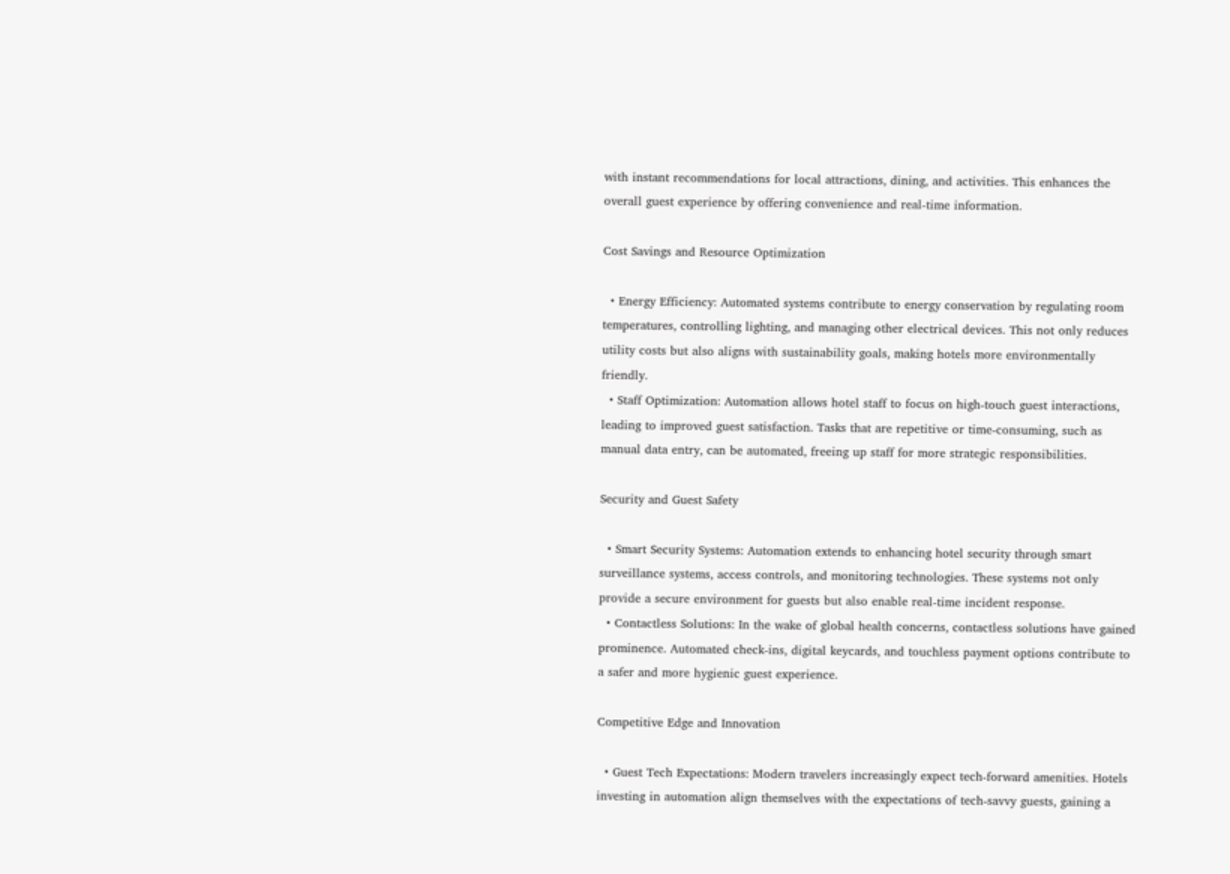with instant recommendations for local attractions, dining, and activities. This enhances the overall guest experience by offering convenience and real-time information.

Cost Savings and Resource Optimization

  • Energy Efficiency: Automated systems contribute to energy conservation by regulating room temperatures, controlling lighting, and managing other electrical devices. This not only reduces utility costs but also aligns with sustainability goals, making hotels more environmentally friendly.
  • Staff Optimization: Automation allows hotel staff to focus on high-touch guest interactions, leading to improved guest satisfaction. Tasks that are repetitive or time-consuming, such as manual data entry, can be automated, freeing up staff for more strategic responsibilities.

Security and Guest Safety

  • Smart Security Systems: Automation extends to enhancing hotel security through smart surveillance systems, access controls, and monitoring technologies. These systems not only provide a secure environment for guests but also enable real-time incident response.
  • Contactless Solutions: In the wake of global health concerns, contactless solutions have gained prominence. Automated check-ins, digital keycards, and touchless payment options contribute to a safer and more hygienic guest experience.

Competitive Edge and Innovation

  • Guest Tech Expectations: Modern travelers increasingly expect tech-forward amenities. Hotels investing in automation align themselves with the expectations of tech-savvy guests, gaining a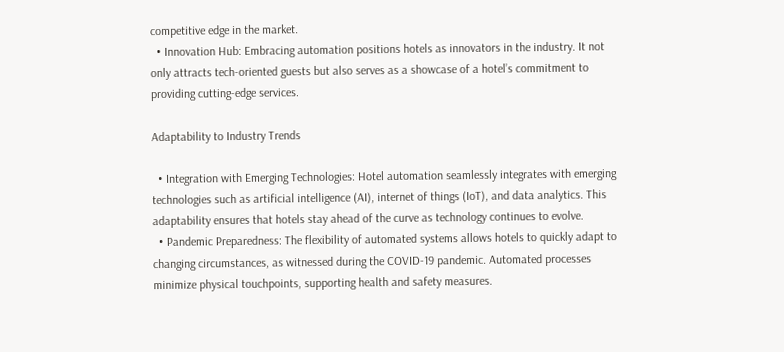competitive edge in the market.
  • Innovation Hub: Embracing automation positions hotels as innovators in the industry. It not only attracts tech-oriented guests but also serves as a showcase of a hotel’s commitment to providing cutting-edge services.

Adaptability to Industry Trends

  • Integration with Emerging Technologies: Hotel automation seamlessly integrates with emerging technologies such as artificial intelligence (AI), internet of things (IoT), and data analytics. This adaptability ensures that hotels stay ahead of the curve as technology continues to evolve.
  • Pandemic Preparedness: The flexibility of automated systems allows hotels to quickly adapt to changing circumstances, as witnessed during the COVID-19 pandemic. Automated processes minimize physical touchpoints, supporting health and safety measures.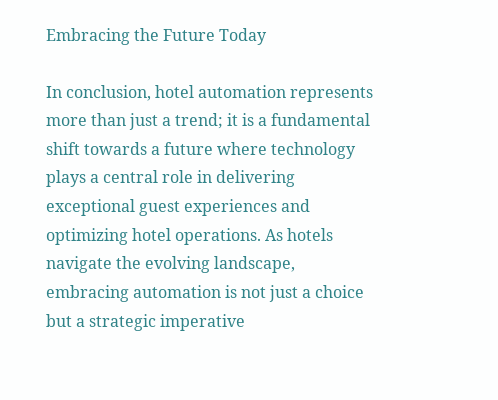Embracing the Future Today

In conclusion, hotel automation represents more than just a trend; it is a fundamental shift towards a future where technology plays a central role in delivering exceptional guest experiences and optimizing hotel operations. As hotels navigate the evolving landscape, embracing automation is not just a choice but a strategic imperative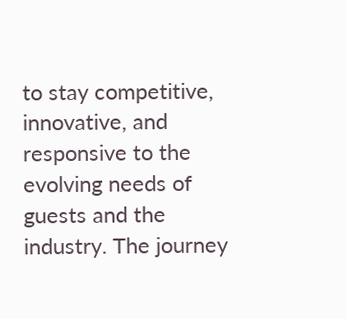to stay competitive, innovative, and responsive to the evolving needs of guests and the industry. The journey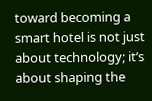toward becoming a smart hotel is not just about technology; it’s about shaping the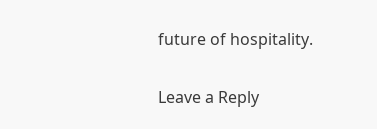future of hospitality.

Leave a Reply